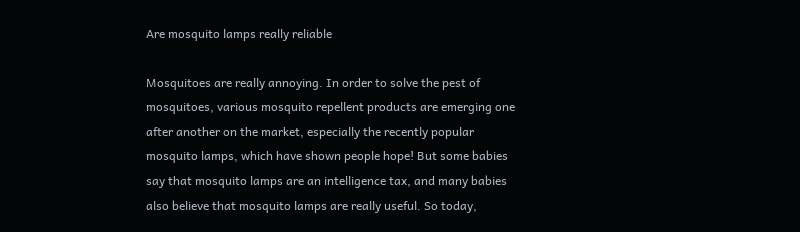Are mosquito lamps really reliable

Mosquitoes are really annoying. In order to solve the pest of mosquitoes, various mosquito repellent products are emerging one after another on the market, especially the recently popular mosquito lamps, which have shown people hope! But some babies say that mosquito lamps are an intelligence tax, and many babies also believe that mosquito lamps are really useful. So today,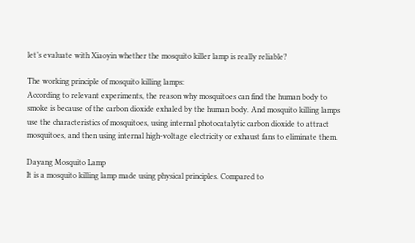let’s evaluate with Xiaoyin whether the mosquito killer lamp is really reliable?

The working principle of mosquito killing lamps:
According to relevant experiments, the reason why mosquitoes can find the human body to smoke is because of the carbon dioxide exhaled by the human body. And mosquito killing lamps use the characteristics of mosquitoes, using internal photocatalytic carbon dioxide to attract mosquitoes, and then using internal high-voltage electricity or exhaust fans to eliminate them.

Dayang Mosquito Lamp
It is a mosquito killing lamp made using physical principles. Compared to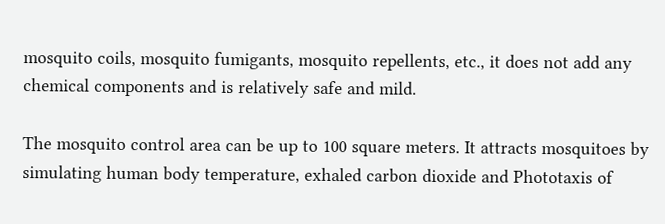mosquito coils, mosquito fumigants, mosquito repellents, etc., it does not add any chemical components and is relatively safe and mild.

The mosquito control area can be up to 100 square meters. It attracts mosquitoes by simulating human body temperature, exhaled carbon dioxide and Phototaxis of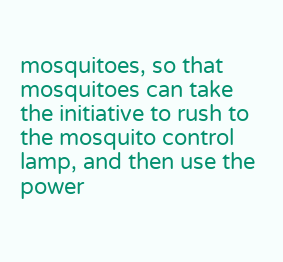mosquitoes, so that mosquitoes can take the initiative to rush to the mosquito control lamp, and then use the power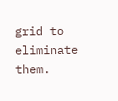grid to eliminate them.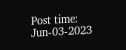Post time: Jun-03-2023